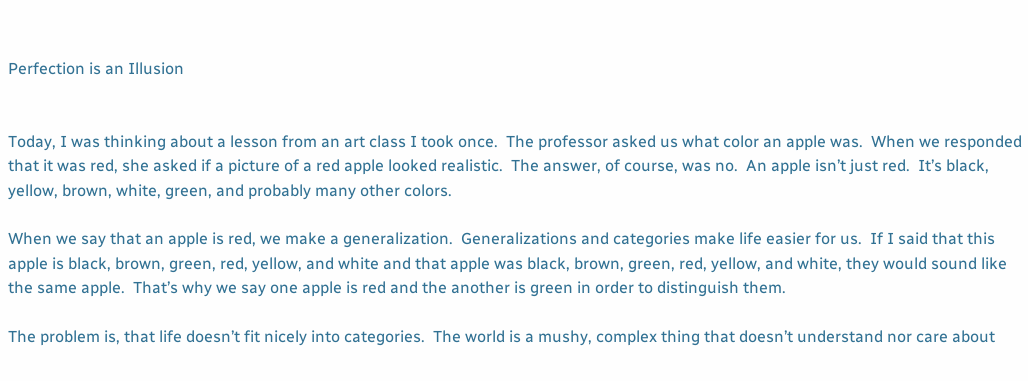Perfection is an Illusion


Today, I was thinking about a lesson from an art class I took once.  The professor asked us what color an apple was.  When we responded that it was red, she asked if a picture of a red apple looked realistic.  The answer, of course, was no.  An apple isn’t just red.  It’s black, yellow, brown, white, green, and probably many other colors.

When we say that an apple is red, we make a generalization.  Generalizations and categories make life easier for us.  If I said that this apple is black, brown, green, red, yellow, and white and that apple was black, brown, green, red, yellow, and white, they would sound like the same apple.  That’s why we say one apple is red and the another is green in order to distinguish them.

The problem is, that life doesn’t fit nicely into categories.  The world is a mushy, complex thing that doesn’t understand nor care about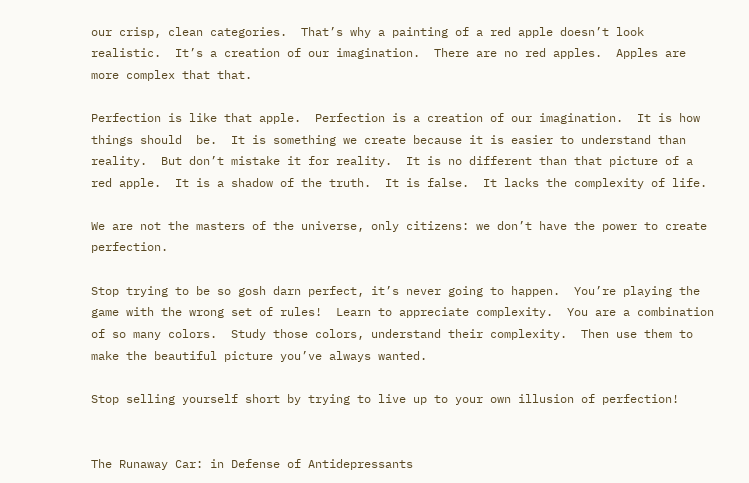our crisp, clean categories.  That’s why a painting of a red apple doesn’t look realistic.  It’s a creation of our imagination.  There are no red apples.  Apples are more complex that that.

Perfection is like that apple.  Perfection is a creation of our imagination.  It is how things should  be.  It is something we create because it is easier to understand than reality.  But don’t mistake it for reality.  It is no different than that picture of a red apple.  It is a shadow of the truth.  It is false.  It lacks the complexity of life.

We are not the masters of the universe, only citizens: we don’t have the power to create perfection.

Stop trying to be so gosh darn perfect, it’s never going to happen.  You’re playing the game with the wrong set of rules!  Learn to appreciate complexity.  You are a combination of so many colors.  Study those colors, understand their complexity.  Then use them to make the beautiful picture you’ve always wanted.

Stop selling yourself short by trying to live up to your own illusion of perfection!


The Runaway Car: in Defense of Antidepressants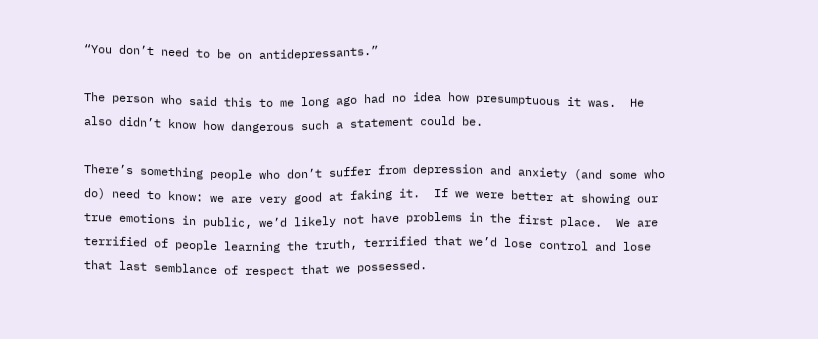“You don’t need to be on antidepressants.”

The person who said this to me long ago had no idea how presumptuous it was.  He also didn’t know how dangerous such a statement could be.

There’s something people who don’t suffer from depression and anxiety (and some who do) need to know: we are very good at faking it.  If we were better at showing our true emotions in public, we’d likely not have problems in the first place.  We are terrified of people learning the truth, terrified that we’d lose control and lose that last semblance of respect that we possessed.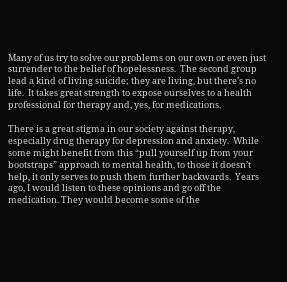Many of us try to solve our problems on our own or even just surrender to the belief of hopelessness.  The second group lead a kind of living suicide; they are living, but there’s no life.  It takes great strength to expose ourselves to a health professional for therapy and, yes, for medications.

There is a great stigma in our society against therapy, especially drug therapy for depression and anxiety.  While some might benefit from this “pull yourself up from your bootstraps” approach to mental health, to those it doesn’t help, it only serves to push them further backwards.  Years ago, I would listen to these opinions and go off the medication. They would become some of the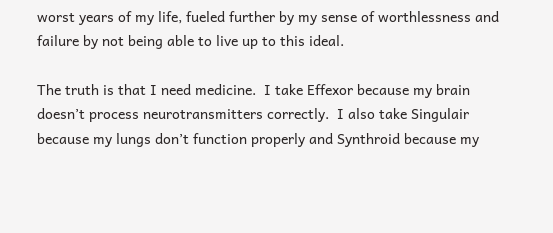worst years of my life, fueled further by my sense of worthlessness and failure by not being able to live up to this ideal.

The truth is that I need medicine.  I take Effexor because my brain doesn’t process neurotransmitters correctly.  I also take Singulair because my lungs don’t function properly and Synthroid because my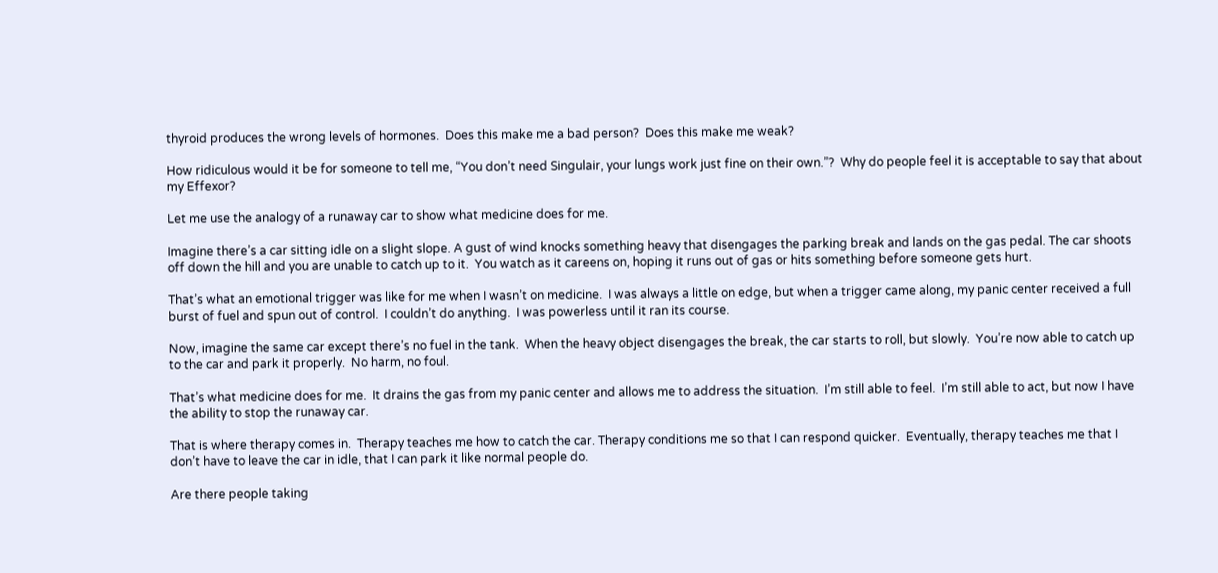thyroid produces the wrong levels of hormones.  Does this make me a bad person?  Does this make me weak?

How ridiculous would it be for someone to tell me, “You don’t need Singulair, your lungs work just fine on their own.”?  Why do people feel it is acceptable to say that about my Effexor?

Let me use the analogy of a runaway car to show what medicine does for me.

Imagine there’s a car sitting idle on a slight slope. A gust of wind knocks something heavy that disengages the parking break and lands on the gas pedal. The car shoots off down the hill and you are unable to catch up to it.  You watch as it careens on, hoping it runs out of gas or hits something before someone gets hurt.

That’s what an emotional trigger was like for me when I wasn’t on medicine.  I was always a little on edge, but when a trigger came along, my panic center received a full burst of fuel and spun out of control.  I couldn’t do anything.  I was powerless until it ran its course.

Now, imagine the same car except there’s no fuel in the tank.  When the heavy object disengages the break, the car starts to roll, but slowly.  You’re now able to catch up to the car and park it properly.  No harm, no foul.

That’s what medicine does for me.  It drains the gas from my panic center and allows me to address the situation.  I’m still able to feel.  I’m still able to act, but now I have the ability to stop the runaway car.

That is where therapy comes in.  Therapy teaches me how to catch the car. Therapy conditions me so that I can respond quicker.  Eventually, therapy teaches me that I don’t have to leave the car in idle, that I can park it like normal people do.

Are there people taking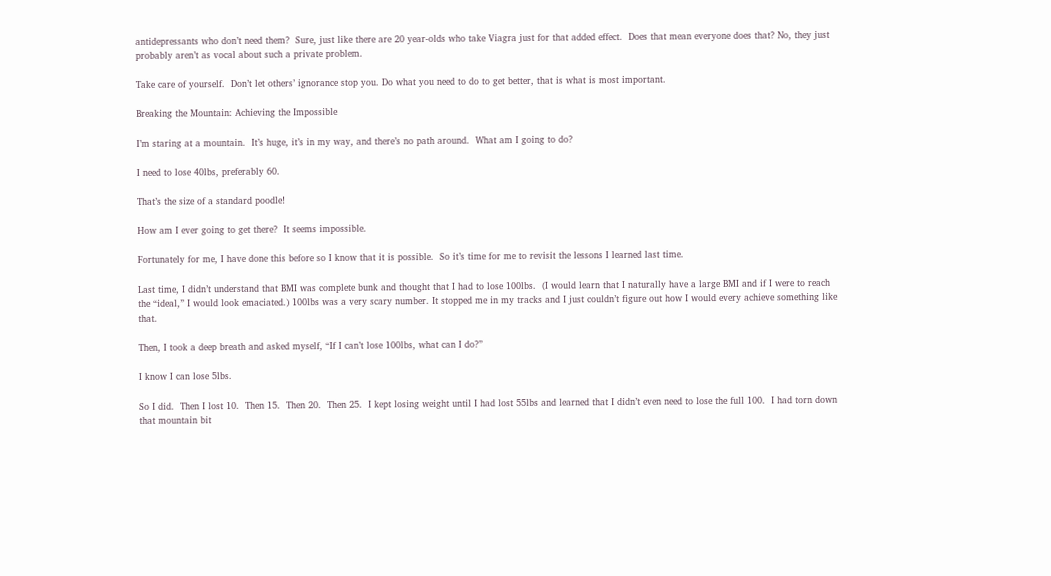antidepressants who don’t need them?  Sure, just like there are 20 year-olds who take Viagra just for that added effect.  Does that mean everyone does that? No, they just probably aren’t as vocal about such a private problem.

Take care of yourself.  Don’t let others’ ignorance stop you. Do what you need to do to get better, that is what is most important.

Breaking the Mountain: Achieving the Impossible

I’m staring at a mountain.  It’s huge, it’s in my way, and there’s no path around.  What am I going to do?

I need to lose 40lbs, preferably 60.

That’s the size of a standard poodle!

How am I ever going to get there?  It seems impossible.

Fortunately for me, I have done this before so I know that it is possible.  So it’s time for me to revisit the lessons I learned last time.

Last time, I didn’t understand that BMI was complete bunk and thought that I had to lose 100lbs.  (I would learn that I naturally have a large BMI and if I were to reach the “ideal,” I would look emaciated.) 100lbs was a very scary number. It stopped me in my tracks and I just couldn’t figure out how I would every achieve something like that.

Then, I took a deep breath and asked myself, “If I can’t lose 100lbs, what can I do?”

I know I can lose 5lbs.

So I did.  Then I lost 10.  Then 15.  Then 20.  Then 25.  I kept losing weight until I had lost 55lbs and learned that I didn’t even need to lose the full 100.  I had torn down that mountain bit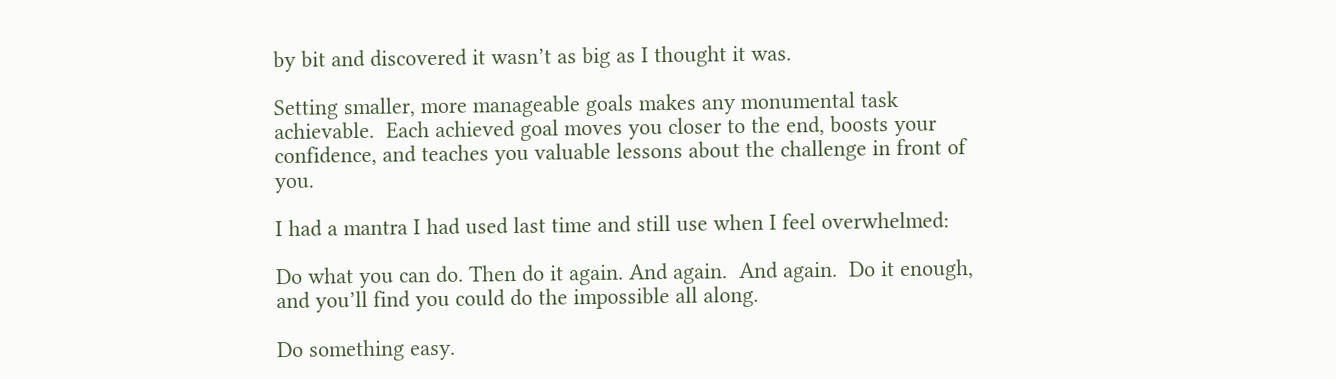by bit and discovered it wasn’t as big as I thought it was.

Setting smaller, more manageable goals makes any monumental task achievable.  Each achieved goal moves you closer to the end, boosts your confidence, and teaches you valuable lessons about the challenge in front of you.

I had a mantra I had used last time and still use when I feel overwhelmed:

Do what you can do. Then do it again. And again.  And again.  Do it enough, and you’ll find you could do the impossible all along.

Do something easy.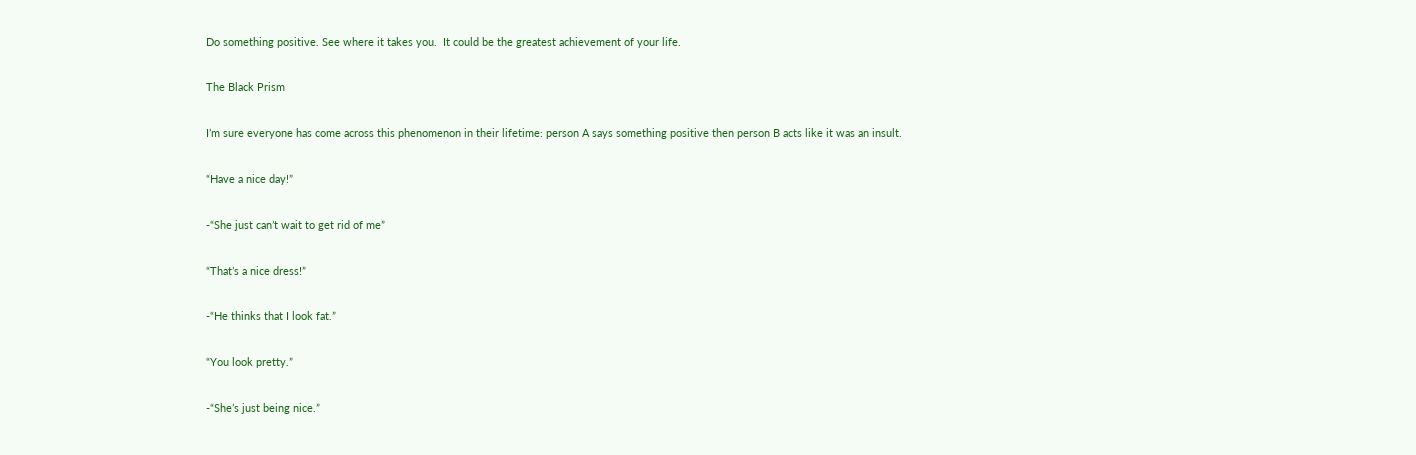Do something positive. See where it takes you.  It could be the greatest achievement of your life.

The Black Prism

I’m sure everyone has come across this phenomenon in their lifetime: person A says something positive then person B acts like it was an insult.

“Have a nice day!”

-“She just can’t wait to get rid of me”

“That’s a nice dress!”

-“He thinks that I look fat.”

“You look pretty.”

-“She’s just being nice.”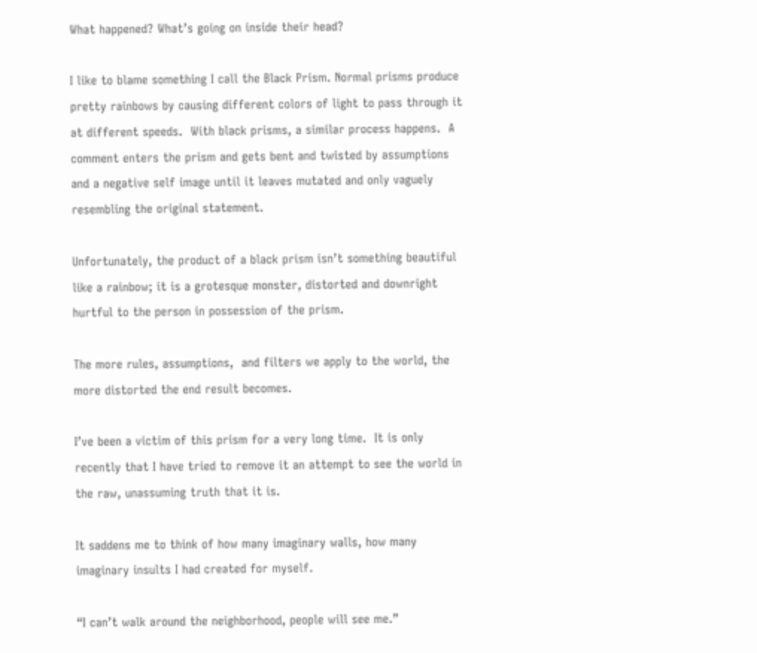What happened? What’s going on inside their head?

I like to blame something I call the Black Prism. Normal prisms produce pretty rainbows by causing different colors of light to pass through it at different speeds.  With black prisms, a similar process happens.  A comment enters the prism and gets bent and twisted by assumptions and a negative self image until it leaves mutated and only vaguely resembling the original statement.

Unfortunately, the product of a black prism isn’t something beautiful like a rainbow; it is a grotesque monster, distorted and downright hurtful to the person in possession of the prism.

The more rules, assumptions,  and filters we apply to the world, the more distorted the end result becomes.

I’ve been a victim of this prism for a very long time.  It is only recently that I have tried to remove it an attempt to see the world in the raw, unassuming truth that it is.

It saddens me to think of how many imaginary walls, how many imaginary insults I had created for myself.

“I can’t walk around the neighborhood, people will see me.”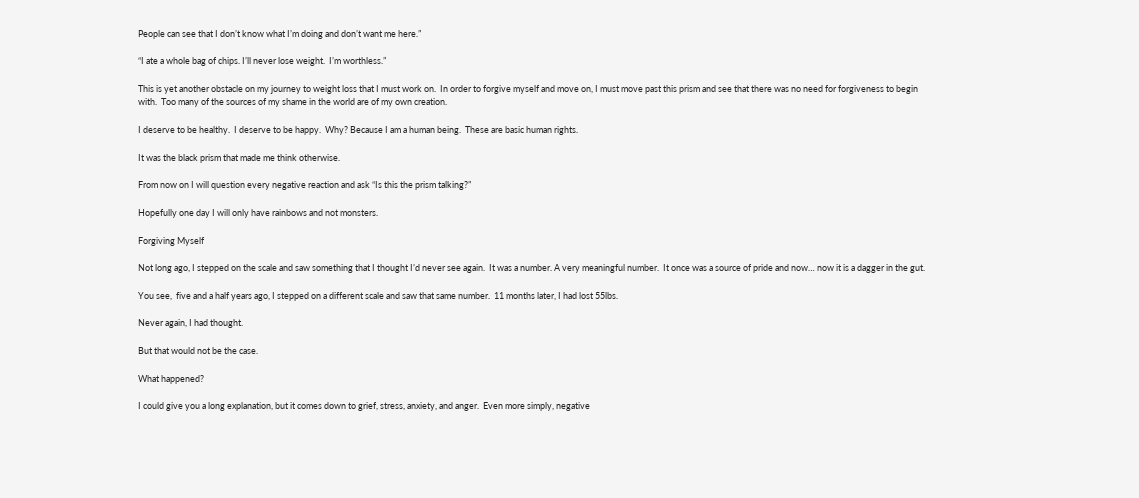People can see that I don’t know what I’m doing and don’t want me here.”

“I ate a whole bag of chips. I’ll never lose weight.  I’m worthless.”

This is yet another obstacle on my journey to weight loss that I must work on.  In order to forgive myself and move on, I must move past this prism and see that there was no need for forgiveness to begin with.  Too many of the sources of my shame in the world are of my own creation.

I deserve to be healthy.  I deserve to be happy.  Why? Because I am a human being.  These are basic human rights.

It was the black prism that made me think otherwise.

From now on I will question every negative reaction and ask “Is this the prism talking?”

Hopefully one day I will only have rainbows and not monsters.

Forgiving Myself

Not long ago, I stepped on the scale and saw something that I thought I’d never see again.  It was a number. A very meaningful number.  It once was a source of pride and now… now it is a dagger in the gut.

You see,  five and a half years ago, I stepped on a different scale and saw that same number.  11 months later, I had lost 55lbs.

Never again, I had thought.

But that would not be the case.

What happened?

I could give you a long explanation, but it comes down to grief, stress, anxiety, and anger.  Even more simply, negative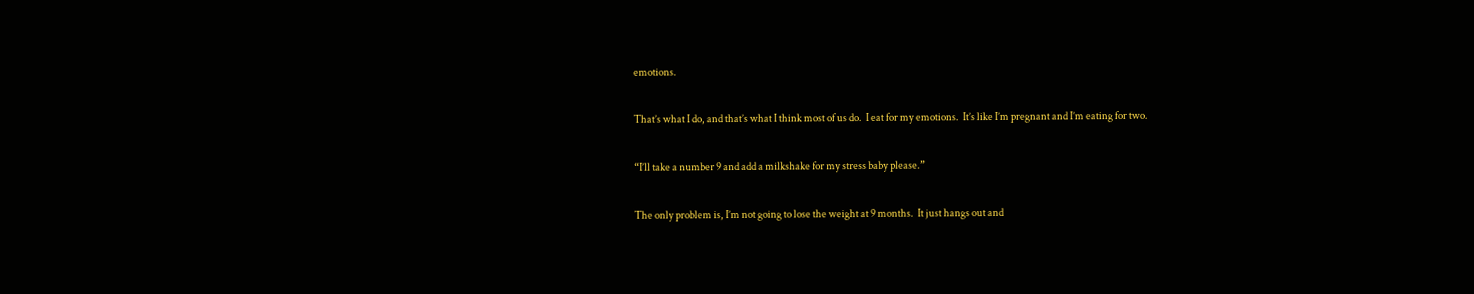emotions.

That’s what I do, and that’s what I think most of us do.  I eat for my emotions.  It’s like I’m pregnant and I’m eating for two.

“I’ll take a number 9 and add a milkshake for my stress baby please.”

The only problem is, I’m not going to lose the weight at 9 months.  It just hangs out and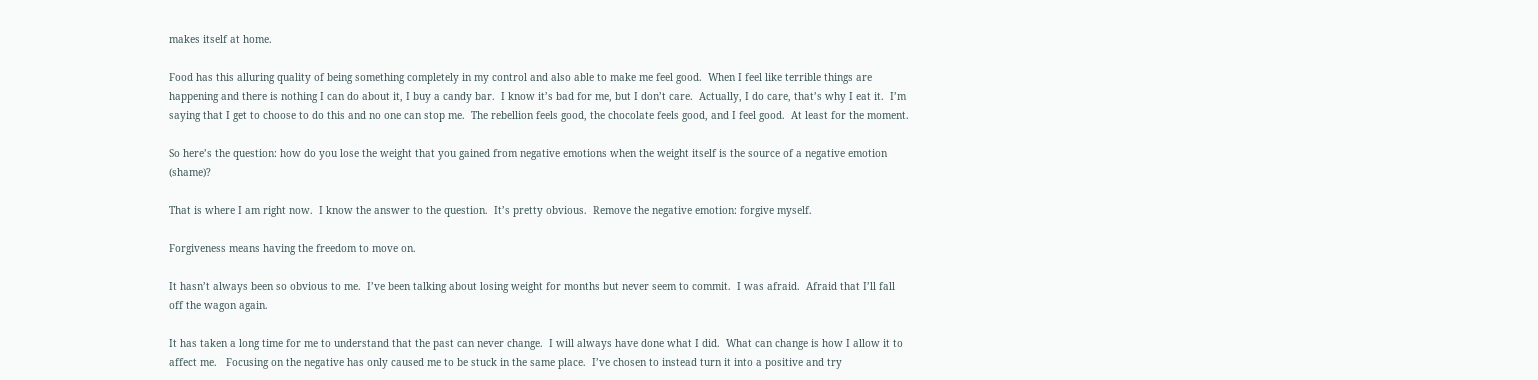makes itself at home.

Food has this alluring quality of being something completely in my control and also able to make me feel good.  When I feel like terrible things are happening and there is nothing I can do about it, I buy a candy bar.  I know it’s bad for me, but I don’t care.  Actually, I do care, that’s why I eat it.  I’m saying that I get to choose to do this and no one can stop me.  The rebellion feels good, the chocolate feels good, and I feel good.  At least for the moment.

So here’s the question: how do you lose the weight that you gained from negative emotions when the weight itself is the source of a negative emotion (shame)?

That is where I am right now.  I know the answer to the question.  It’s pretty obvious.  Remove the negative emotion: forgive myself.

Forgiveness means having the freedom to move on.

It hasn’t always been so obvious to me.  I’ve been talking about losing weight for months but never seem to commit.  I was afraid.  Afraid that I’ll fall off the wagon again.

It has taken a long time for me to understand that the past can never change.  I will always have done what I did.  What can change is how I allow it to affect me.   Focusing on the negative has only caused me to be stuck in the same place.  I’ve chosen to instead turn it into a positive and try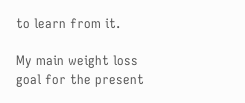to learn from it.

My main weight loss goal for the present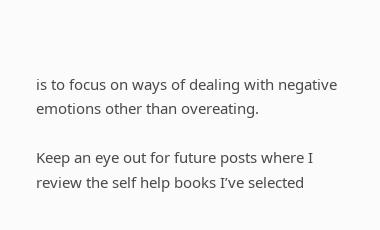is to focus on ways of dealing with negative emotions other than overeating.

Keep an eye out for future posts where I review the self help books I’ve selected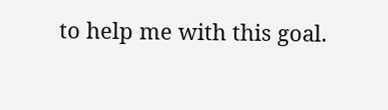to help me with this goal.